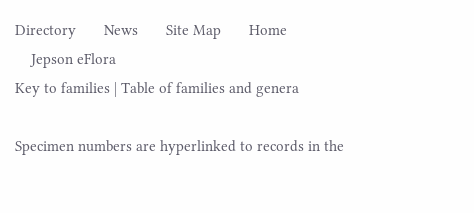Directory       News       Site Map       Home
    Jepson eFlora
Key to families | Table of families and genera

Specimen numbers are hyperlinked to records in the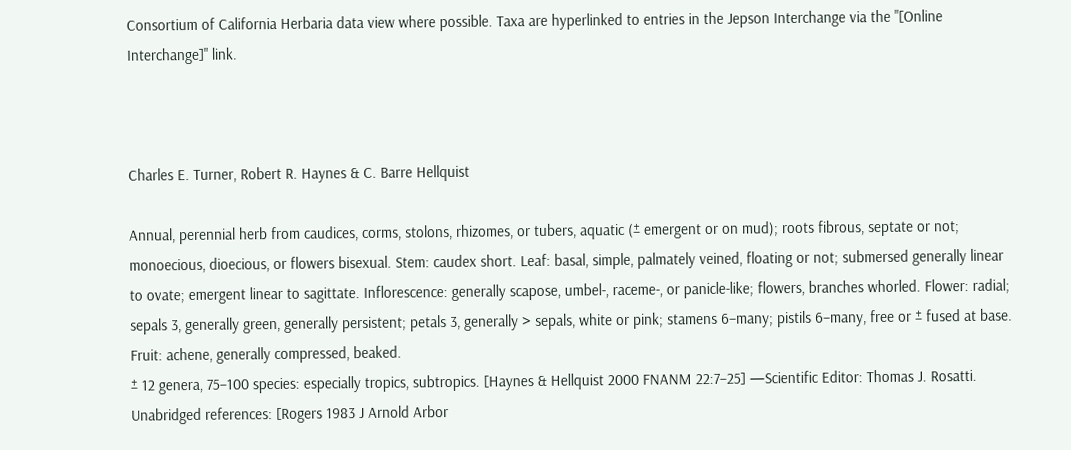Consortium of California Herbaria data view where possible. Taxa are hyperlinked to entries in the Jepson Interchange via the "[Online Interchange]" link.



Charles E. Turner, Robert R. Haynes & C. Barre Hellquist

Annual, perennial herb from caudices, corms, stolons, rhizomes, or tubers, aquatic (± emergent or on mud); roots fibrous, septate or not; monoecious, dioecious, or flowers bisexual. Stem: caudex short. Leaf: basal, simple, palmately veined, floating or not; submersed generally linear to ovate; emergent linear to sagittate. Inflorescence: generally scapose, umbel-, raceme-, or panicle-like; flowers, branches whorled. Flower: radial; sepals 3, generally green, generally persistent; petals 3, generally > sepals, white or pink; stamens 6–many; pistils 6–many, free or ± fused at base. Fruit: achene, generally compressed, beaked.
± 12 genera, 75–100 species: especially tropics, subtropics. [Haynes & Hellquist 2000 FNANM 22:7–25] —Scientific Editor: Thomas J. Rosatti.
Unabridged references: [Rogers 1983 J Arnold Arbor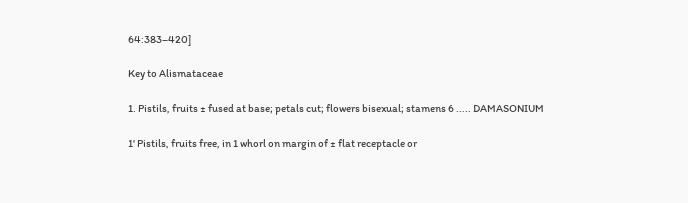64:383–420]

Key to Alismataceae

1. Pistils, fruits ± fused at base; petals cut; flowers bisexual; stamens 6 ..... DAMASONIUM

1' Pistils, fruits free, in 1 whorl on margin of ± flat receptacle or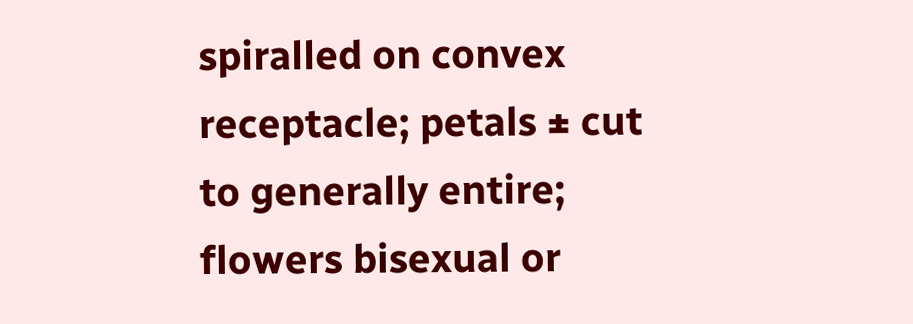spiralled on convex receptacle; petals ± cut to generally entire; flowers bisexual or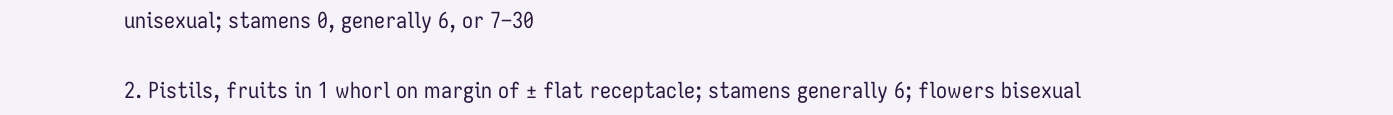unisexual; stamens 0, generally 6, or 7–30

2. Pistils, fruits in 1 whorl on margin of ± flat receptacle; stamens generally 6; flowers bisexual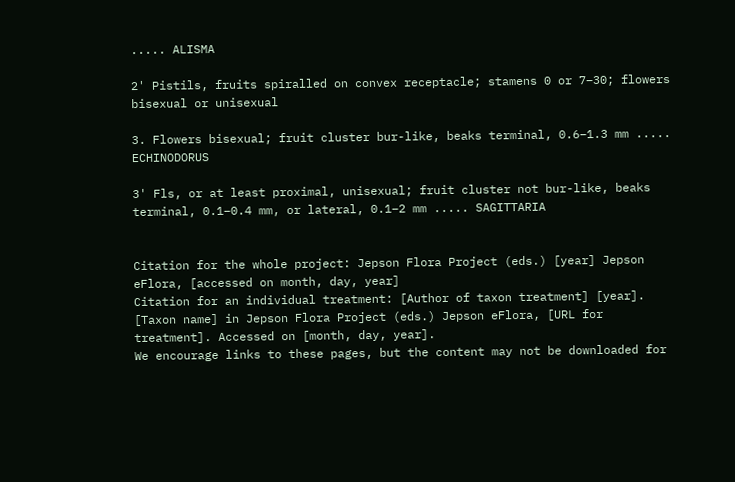..... ALISMA

2' Pistils, fruits spiralled on convex receptacle; stamens 0 or 7–30; flowers bisexual or unisexual

3. Flowers bisexual; fruit cluster bur-like, beaks terminal, 0.6–1.3 mm ..... ECHINODORUS

3' Fls, or at least proximal, unisexual; fruit cluster not bur-like, beaks terminal, 0.1–0.4 mm, or lateral, 0.1–2 mm ..... SAGITTARIA


Citation for the whole project: Jepson Flora Project (eds.) [year] Jepson eFlora, [accessed on month, day, year]
Citation for an individual treatment: [Author of taxon treatment] [year]. [Taxon name] in Jepson Flora Project (eds.) Jepson eFlora, [URL for treatment]. Accessed on [month, day, year].
We encourage links to these pages, but the content may not be downloaded for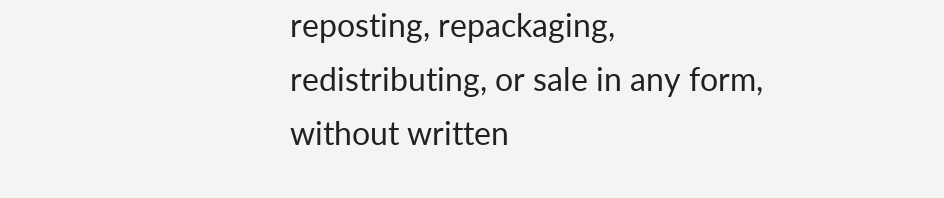reposting, repackaging, redistributing, or sale in any form, without written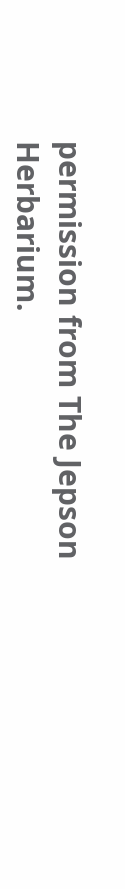permission from The Jepson Herbarium.